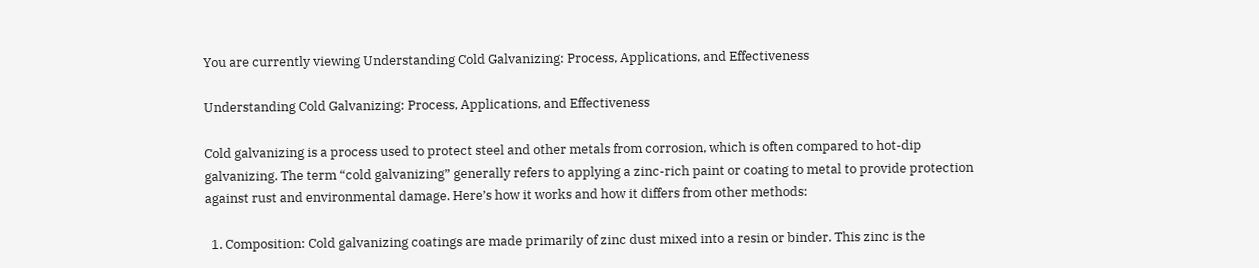You are currently viewing Understanding Cold Galvanizing: Process, Applications, and Effectiveness

Understanding Cold Galvanizing: Process, Applications, and Effectiveness

Cold galvanizing is a process used to protect steel and other metals from corrosion, which is often compared to hot-dip galvanizing. The term “cold galvanizing” generally refers to applying a zinc-rich paint or coating to metal to provide protection against rust and environmental damage. Here’s how it works and how it differs from other methods:

  1. Composition: Cold galvanizing coatings are made primarily of zinc dust mixed into a resin or binder. This zinc is the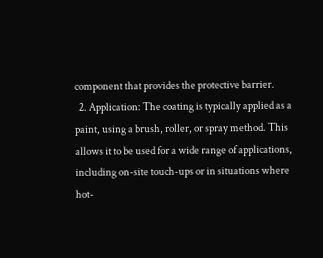component that provides the protective barrier.
  2. Application: The coating is typically applied as a paint, using a brush, roller, or spray method. This allows it to be used for a wide range of applications, including on-site touch-ups or in situations where hot-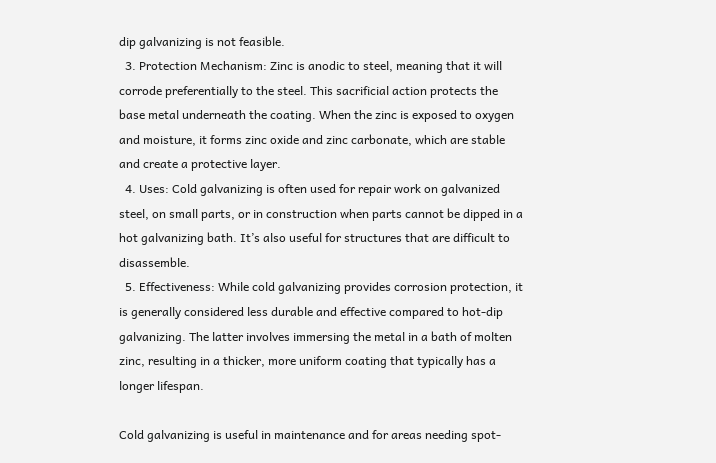dip galvanizing is not feasible.
  3. Protection Mechanism: Zinc is anodic to steel, meaning that it will corrode preferentially to the steel. This sacrificial action protects the base metal underneath the coating. When the zinc is exposed to oxygen and moisture, it forms zinc oxide and zinc carbonate, which are stable and create a protective layer.
  4. Uses: Cold galvanizing is often used for repair work on galvanized steel, on small parts, or in construction when parts cannot be dipped in a hot galvanizing bath. It’s also useful for structures that are difficult to disassemble.
  5. Effectiveness: While cold galvanizing provides corrosion protection, it is generally considered less durable and effective compared to hot-dip galvanizing. The latter involves immersing the metal in a bath of molten zinc, resulting in a thicker, more uniform coating that typically has a longer lifespan.

Cold galvanizing is useful in maintenance and for areas needing spot-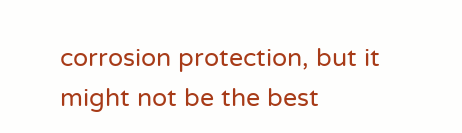corrosion protection, but it might not be the best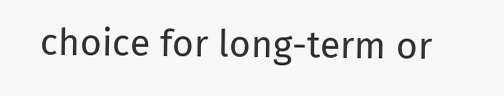choice for long-term or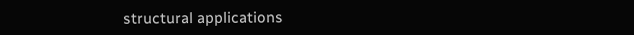structural applications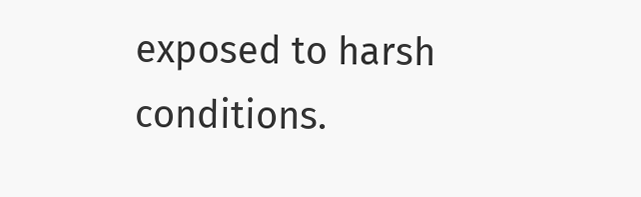exposed to harsh conditions.